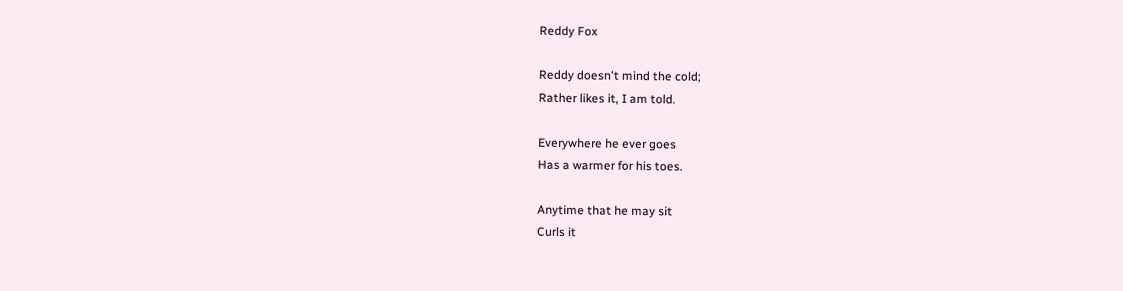Reddy Fox

Reddy doesn't mind the cold;
Rather likes it, I am told.

Everywhere he ever goes
Has a warmer for his toes.

Anytime that he may sit
Curls it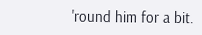'round him for a bit.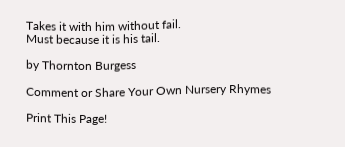Takes it with him without fail.
Must because it is his tail.

by Thornton Burgess

Comment or Share Your Own Nursery Rhymes

Print This Page!